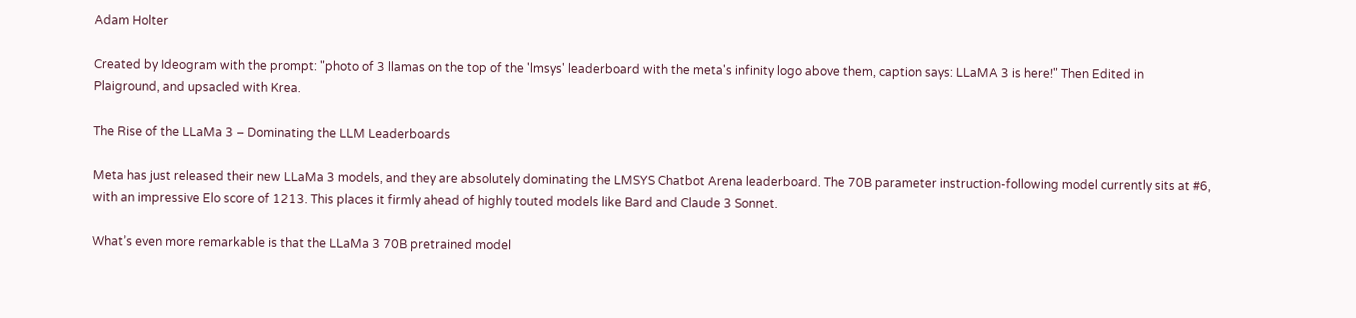Adam Holter

Created by Ideogram with the prompt: "photo of 3 llamas on the top of the 'lmsys' leaderboard with the meta's infinity logo above them, caption says: LLaMA 3 is here!" Then Edited in Plaiground, and upsacled with Krea.

The Rise of the LLaMa 3 – Dominating the LLM Leaderboards

Meta has just released their new LLaMa 3 models, and they are absolutely dominating the LMSYS Chatbot Arena leaderboard. The 70B parameter instruction-following model currently sits at #6, with an impressive Elo score of 1213. This places it firmly ahead of highly touted models like Bard and Claude 3 Sonnet.

What’s even more remarkable is that the LLaMa 3 70B pretrained model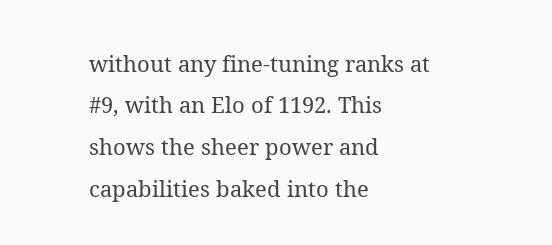without any fine-tuning ranks at #9, with an Elo of 1192. This shows the sheer power and capabilities baked into the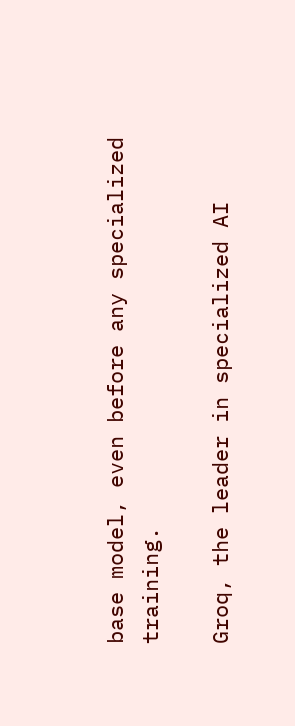base model, even before any specialized training.

Groq, the leader in specialized AI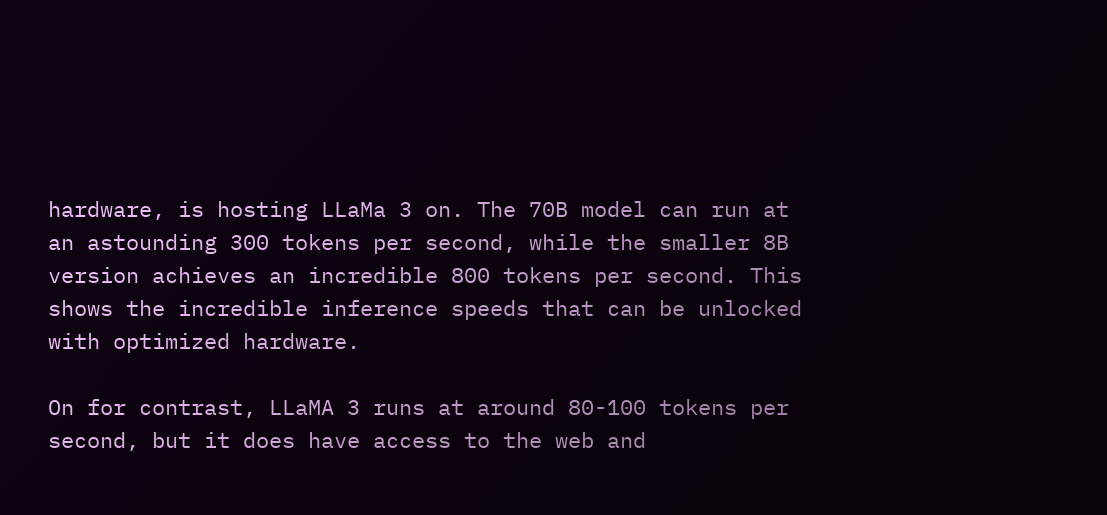hardware, is hosting LLaMa 3 on. The 70B model can run at an astounding 300 tokens per second, while the smaller 8B version achieves an incredible 800 tokens per second. This shows the incredible inference speeds that can be unlocked with optimized hardware.

On for contrast, LLaMA 3 runs at around 80-100 tokens per second, but it does have access to the web and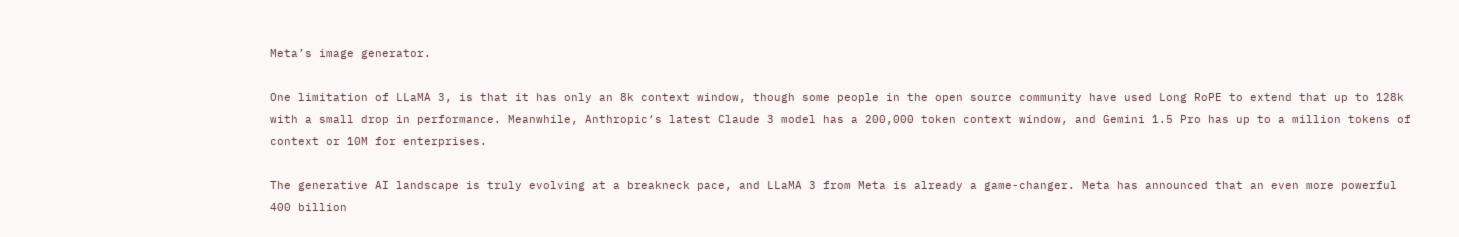Meta’s image generator.

One limitation of LLaMA 3, is that it has only an 8k context window, though some people in the open source community have used Long RoPE to extend that up to 128k with a small drop in performance. Meanwhile, Anthropic‘s latest Claude 3 model has a 200,000 token context window, and Gemini 1.5 Pro has up to a million tokens of context or 10M for enterprises.

The generative AI landscape is truly evolving at a breakneck pace, and LLaMA 3 from Meta is already a game-changer. Meta has announced that an even more powerful 400 billion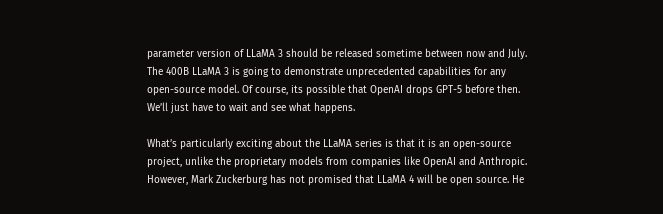parameter version of LLaMA 3 should be released sometime between now and July. The 400B LLaMA 3 is going to demonstrate unprecedented capabilities for any open-source model. Of course, its possible that OpenAI drops GPT-5 before then. We’ll just have to wait and see what happens.

What’s particularly exciting about the LLaMA series is that it is an open-source project, unlike the proprietary models from companies like OpenAI and Anthropic. However, Mark Zuckerburg has not promised that LLaMA 4 will be open source. He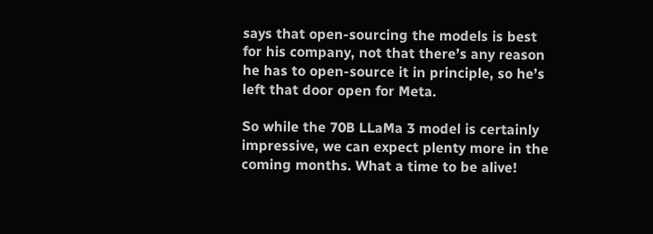says that open-sourcing the models is best for his company, not that there’s any reason he has to open-source it in principle, so he’s left that door open for Meta.

So while the 70B LLaMa 3 model is certainly impressive, we can expect plenty more in the coming months. What a time to be alive!